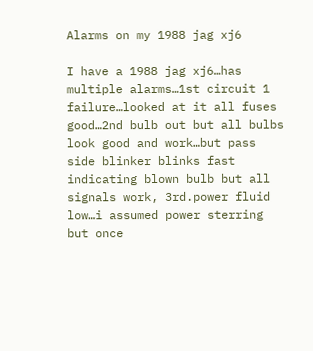Alarms on my 1988 jag xj6

I have a 1988 jag xj6…has multiple alarms…1st circuit 1 failure…looked at it all fuses good…2nd bulb out but all bulbs look good and work…but pass side blinker blinks fast indicating blown bulb but all signals work, 3rd.power fluid low…i assumed power sterring but once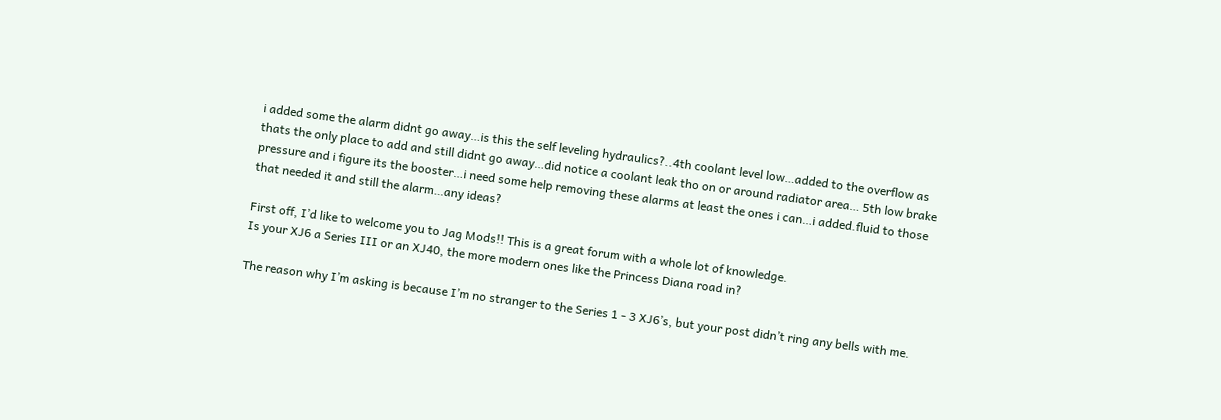i added some the alarm didnt go away…is this the self leveling hydraulics?..4th coolant level low…added to the overflow as thats the only place to add and still didnt go away…did notice a coolant leak tho on or around radiator area… 5th low brake pressure and i figure its the booster…i need some help removing these alarms at least the ones i can…i added.fluid to those that needed it and still the alarm…any ideas?

First off, I’d like to welcome you to Jag Mods!! This is a great forum with a whole lot of knowledge.
Is your XJ6 a Series III or an XJ40, the more modern ones like the Princess Diana road in?

The reason why I’m asking is because I’m no stranger to the Series 1 - 3 XJ6’s, but your post didn’t ring any bells with me.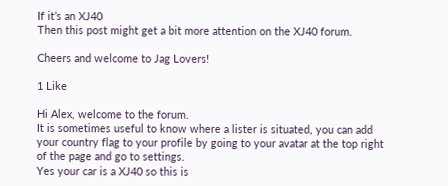If it’s an XJ40
Then this post might get a bit more attention on the XJ40 forum.

Cheers and welcome to Jag Lovers!

1 Like

Hi Alex, welcome to the forum.
It is sometimes useful to know where a lister is situated, you can add your country flag to your profile by going to your avatar at the top right of the page and go to settings.
Yes your car is a XJ40 so this is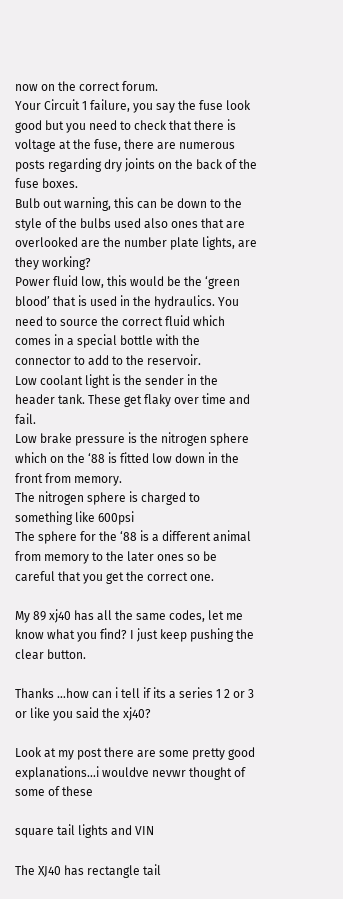now on the correct forum.
Your Circuit 1 failure, you say the fuse look good but you need to check that there is voltage at the fuse, there are numerous posts regarding dry joints on the back of the fuse boxes.
Bulb out warning, this can be down to the style of the bulbs used also ones that are overlooked are the number plate lights, are they working?
Power fluid low, this would be the ‘green blood’ that is used in the hydraulics. You need to source the correct fluid which comes in a special bottle with the connector to add to the reservoir.
Low coolant light is the sender in the header tank. These get flaky over time and fail.
Low brake pressure is the nitrogen sphere which on the ‘88 is fitted low down in the front from memory.
The nitrogen sphere is charged to something like 600psi
The sphere for the ‘88 is a different animal from memory to the later ones so be careful that you get the correct one.

My 89 xj40 has all the same codes, let me know what you find? I just keep pushing the clear button.

Thanks …how can i tell if its a series 1 2 or 3 or like you said the xj40?

Look at my post there are some pretty good explanations…i wouldve nevwr thought of some of these

square tail lights and VIN

The XJ40 has rectangle tail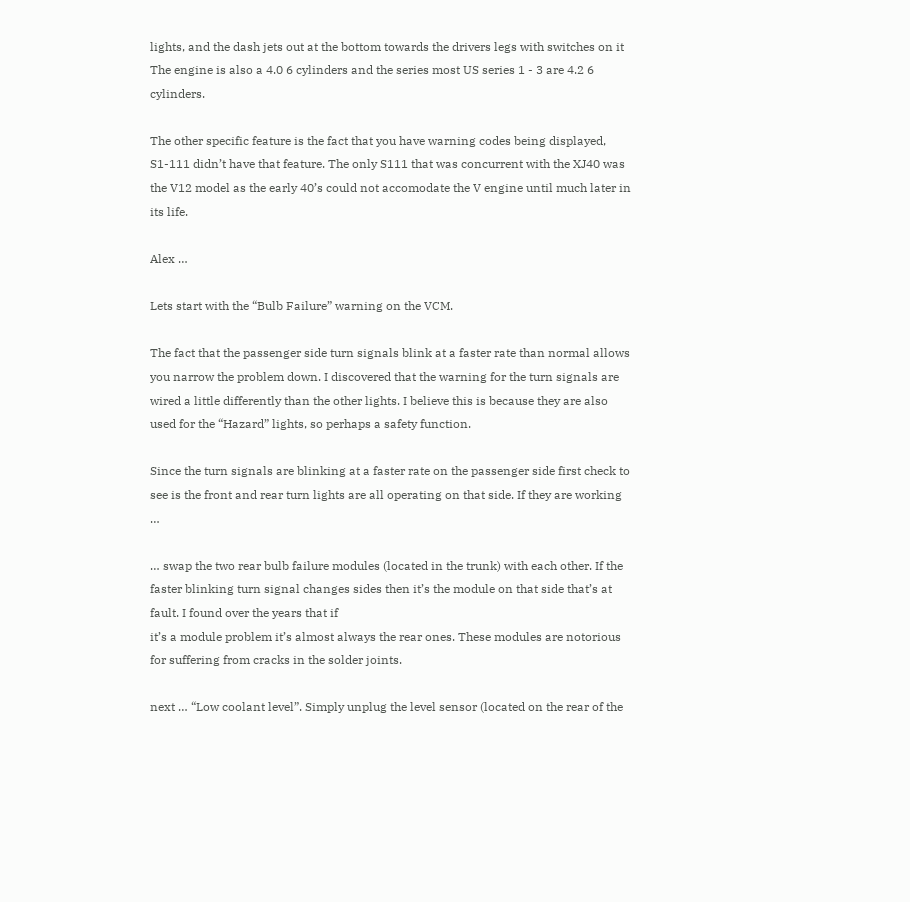lights, and the dash jets out at the bottom towards the drivers legs with switches on it
The engine is also a 4.0 6 cylinders and the series most US series 1 - 3 are 4.2 6 cylinders.

The other specific feature is the fact that you have warning codes being displayed, S1-111 didn’t have that feature. The only S111 that was concurrent with the XJ40 was the V12 model as the early 40’s could not accomodate the V engine until much later in its life.

Alex …

Lets start with the “Bulb Failure” warning on the VCM.

The fact that the passenger side turn signals blink at a faster rate than normal allows you narrow the problem down. I discovered that the warning for the turn signals are wired a little differently than the other lights. I believe this is because they are also used for the “Hazard” lights, so perhaps a safety function.

Since the turn signals are blinking at a faster rate on the passenger side first check to see is the front and rear turn lights are all operating on that side. If they are working …

… swap the two rear bulb failure modules (located in the trunk) with each other. If the faster blinking turn signal changes sides then it’s the module on that side that’s at fault. I found over the years that if
it’s a module problem it’s almost always the rear ones. These modules are notorious for suffering from cracks in the solder joints.

next … “Low coolant level”. Simply unplug the level sensor (located on the rear of the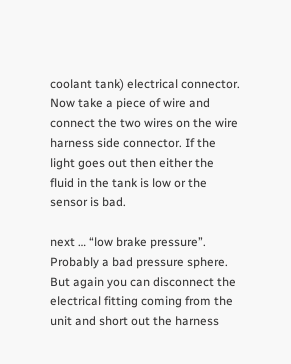coolant tank) electrical connector. Now take a piece of wire and connect the two wires on the wire harness side connector. If the light goes out then either the fluid in the tank is low or the sensor is bad.

next … “low brake pressure”. Probably a bad pressure sphere. But again you can disconnect the electrical fitting coming from the unit and short out the harness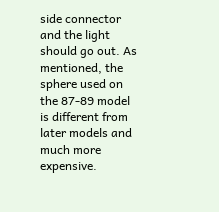side connector and the light should go out. As mentioned, the sphere used on the 87-89 model is different from later models and much more expensive.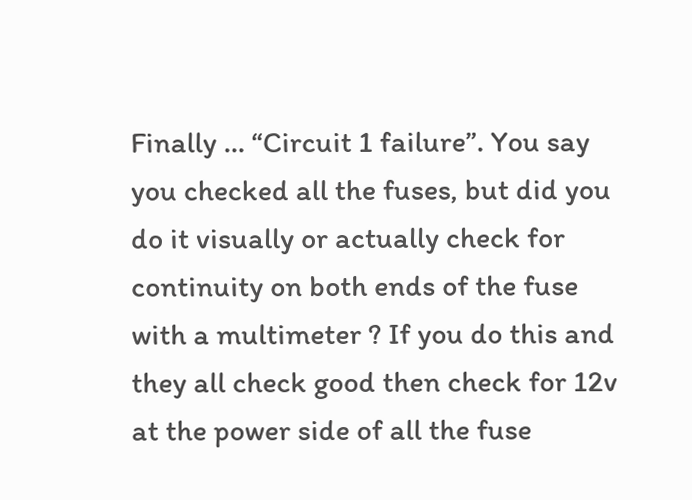Finally … “Circuit 1 failure”. You say you checked all the fuses, but did you do it visually or actually check for continuity on both ends of the fuse with a multimeter ? If you do this and they all check good then check for 12v at the power side of all the fuse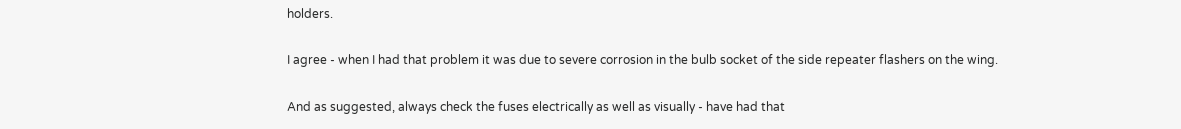holders.

I agree - when I had that problem it was due to severe corrosion in the bulb socket of the side repeater flashers on the wing.

And as suggested, always check the fuses electrically as well as visually - have had that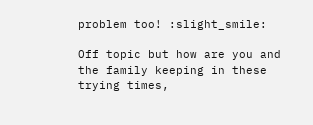problem too! :slight_smile:

Off topic but how are you and the family keeping in these trying times,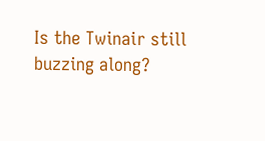Is the Twinair still buzzing along?